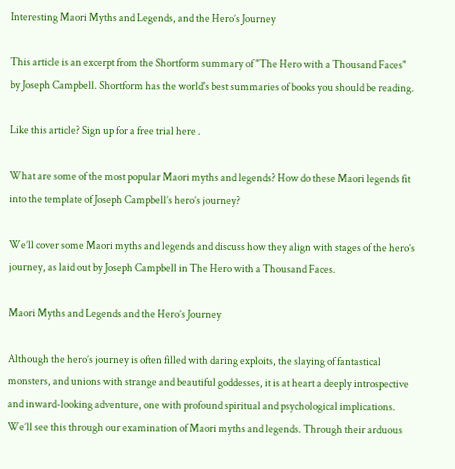Interesting Maori Myths and Legends, and the Hero’s Journey

This article is an excerpt from the Shortform summary of "The Hero with a Thousand Faces" by Joseph Campbell. Shortform has the world's best summaries of books you should be reading.

Like this article? Sign up for a free trial here .

What are some of the most popular Maori myths and legends? How do these Maori legends fit into the template of Joseph Campbell’s hero’s journey?

We’ll cover some Maori myths and legends and discuss how they align with stages of the hero’s journey, as laid out by Joseph Campbell in The Hero with a Thousand Faces.

Maori Myths and Legends and the Hero’s Journey

Although the hero’s journey is often filled with daring exploits, the slaying of fantastical monsters, and unions with strange and beautiful goddesses, it is at heart a deeply introspective and inward-looking adventure, one with profound spiritual and psychological implications. We’ll see this through our examination of Maori myths and legends. Through their arduous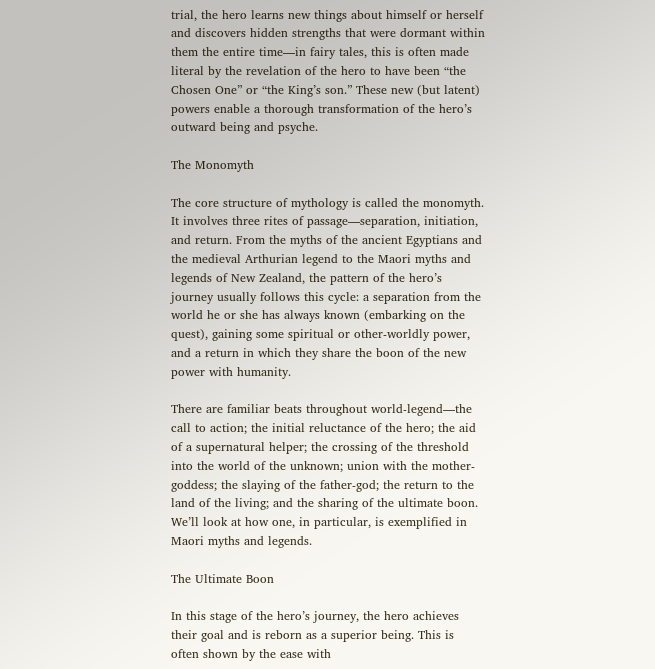trial, the hero learns new things about himself or herself and discovers hidden strengths that were dormant within them the entire time—in fairy tales, this is often made literal by the revelation of the hero to have been “the Chosen One” or “the King’s son.” These new (but latent) powers enable a thorough transformation of the hero’s outward being and psyche.

The Monomyth

The core structure of mythology is called the monomyth. It involves three rites of passage—separation, initiation, and return. From the myths of the ancient Egyptians and the medieval Arthurian legend to the Maori myths and legends of New Zealand, the pattern of the hero’s journey usually follows this cycle: a separation from the world he or she has always known (embarking on the quest), gaining some spiritual or other-worldly power, and a return in which they share the boon of the new power with humanity.

There are familiar beats throughout world-legend—the call to action; the initial reluctance of the hero; the aid of a supernatural helper; the crossing of the threshold into the world of the unknown; union with the mother-goddess; the slaying of the father-god; the return to the land of the living; and the sharing of the ultimate boon. We’ll look at how one, in particular, is exemplified in Maori myths and legends.

The Ultimate Boon

In this stage of the hero’s journey, the hero achieves their goal and is reborn as a superior being. This is often shown by the ease with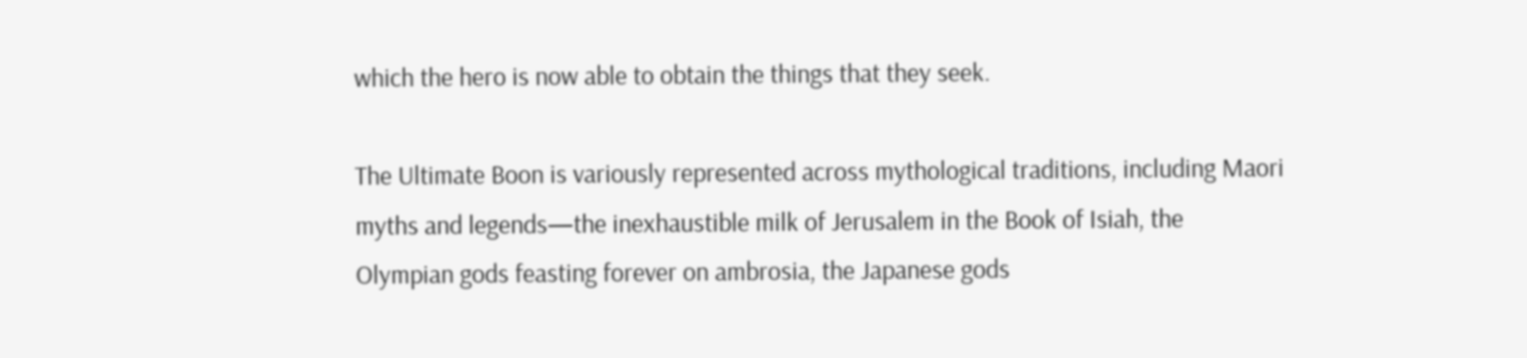which the hero is now able to obtain the things that they seek.

The Ultimate Boon is variously represented across mythological traditions, including Maori myths and legends—the inexhaustible milk of Jerusalem in the Book of Isiah, the Olympian gods feasting forever on ambrosia, the Japanese gods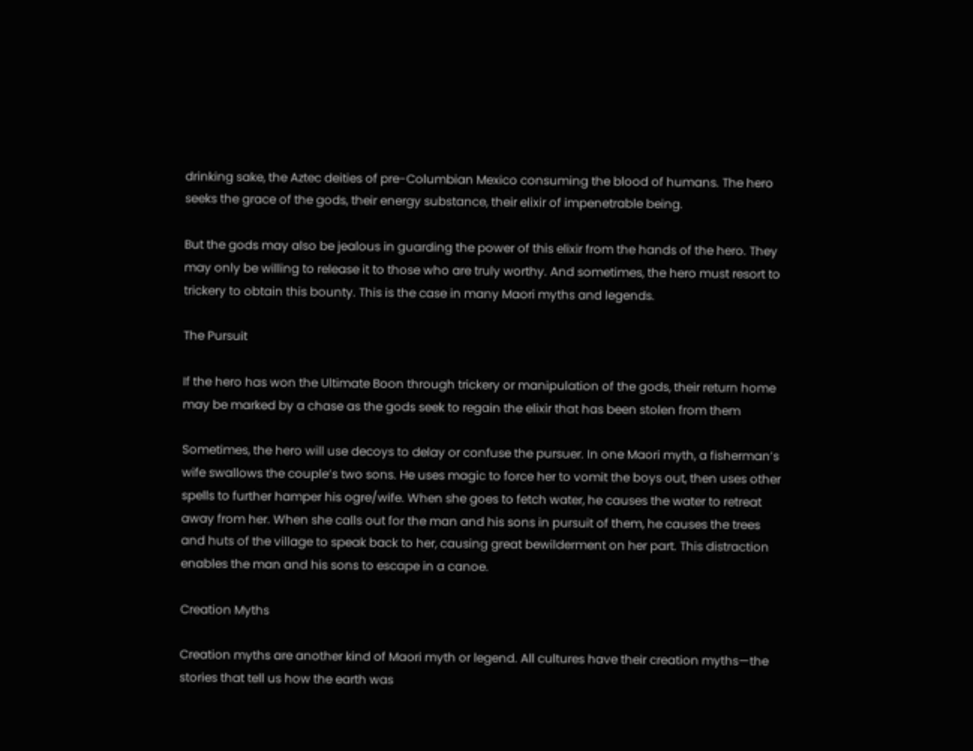drinking sake, the Aztec deities of pre-Columbian Mexico consuming the blood of humans. The hero seeks the grace of the gods, their energy substance, their elixir of impenetrable being.

But the gods may also be jealous in guarding the power of this elixir from the hands of the hero. They may only be willing to release it to those who are truly worthy. And sometimes, the hero must resort to trickery to obtain this bounty. This is the case in many Maori myths and legends.

The Pursuit

If the hero has won the Ultimate Boon through trickery or manipulation of the gods, their return home may be marked by a chase as the gods seek to regain the elixir that has been stolen from them

Sometimes, the hero will use decoys to delay or confuse the pursuer. In one Maori myth, a fisherman’s wife swallows the couple’s two sons. He uses magic to force her to vomit the boys out, then uses other spells to further hamper his ogre/wife. When she goes to fetch water, he causes the water to retreat away from her. When she calls out for the man and his sons in pursuit of them, he causes the trees and huts of the village to speak back to her, causing great bewilderment on her part. This distraction enables the man and his sons to escape in a canoe.

Creation Myths

Creation myths are another kind of Maori myth or legend. All cultures have their creation myths—the stories that tell us how the earth was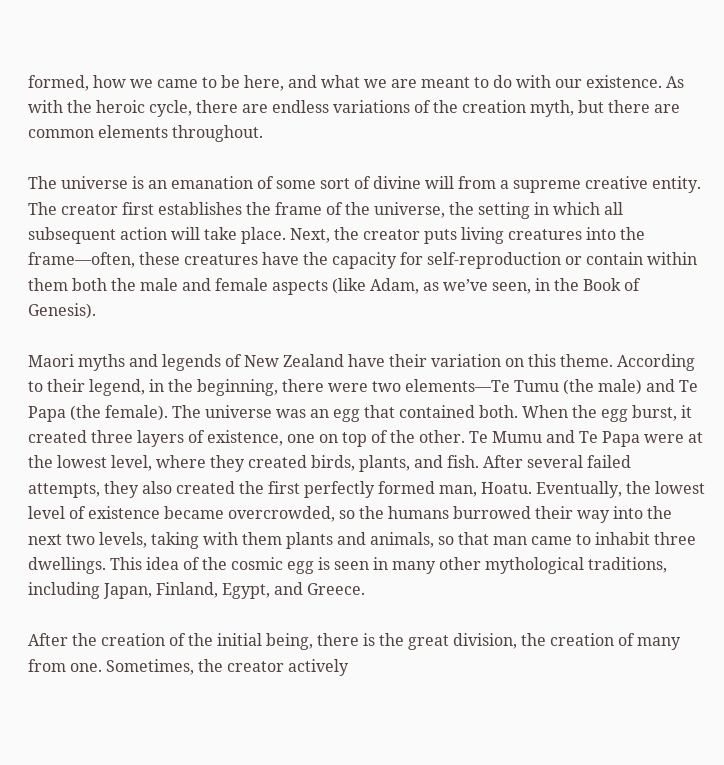formed, how we came to be here, and what we are meant to do with our existence. As with the heroic cycle, there are endless variations of the creation myth, but there are common elements throughout.

The universe is an emanation of some sort of divine will from a supreme creative entity. The creator first establishes the frame of the universe, the setting in which all subsequent action will take place. Next, the creator puts living creatures into the frame—often, these creatures have the capacity for self-reproduction or contain within them both the male and female aspects (like Adam, as we’ve seen, in the Book of Genesis).

Maori myths and legends of New Zealand have their variation on this theme. According to their legend, in the beginning, there were two elements—Te Tumu (the male) and Te Papa (the female). The universe was an egg that contained both. When the egg burst, it created three layers of existence, one on top of the other. Te Mumu and Te Papa were at the lowest level, where they created birds, plants, and fish. After several failed attempts, they also created the first perfectly formed man, Hoatu. Eventually, the lowest level of existence became overcrowded, so the humans burrowed their way into the next two levels, taking with them plants and animals, so that man came to inhabit three dwellings. This idea of the cosmic egg is seen in many other mythological traditions, including Japan, Finland, Egypt, and Greece.

After the creation of the initial being, there is the great division, the creation of many from one. Sometimes, the creator actively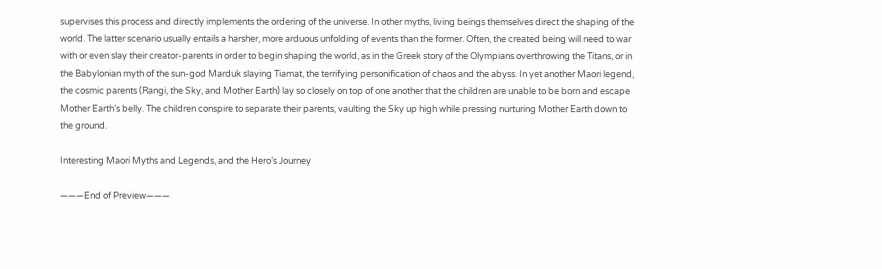supervises this process and directly implements the ordering of the universe. In other myths, living beings themselves direct the shaping of the world. The latter scenario usually entails a harsher, more arduous unfolding of events than the former. Often, the created being will need to war with or even slay their creator-parents in order to begin shaping the world, as in the Greek story of the Olympians overthrowing the Titans, or in the Babylonian myth of the sun-god Marduk slaying Tiamat, the terrifying personification of chaos and the abyss. In yet another Maori legend, the cosmic parents (Rangi, the Sky, and Mother Earth) lay so closely on top of one another that the children are unable to be born and escape Mother Earth’s belly. The children conspire to separate their parents, vaulting the Sky up high while pressing nurturing Mother Earth down to the ground.

Interesting Maori Myths and Legends, and the Hero’s Journey

———End of Preview———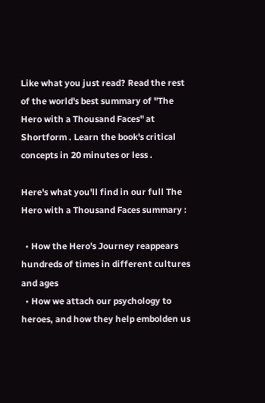Like what you just read? Read the rest of the world's best summary of "The Hero with a Thousand Faces" at Shortform . Learn the book's critical concepts in 20 minutes or less .

Here's what you'll find in our full The Hero with a Thousand Faces summary :

  • How the Hero's Journey reappears hundreds of times in different cultures and ages
  • How we attach our psychology to heroes, and how they help embolden us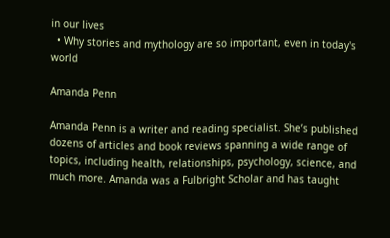in our lives
  • Why stories and mythology are so important, even in today's world

Amanda Penn

Amanda Penn is a writer and reading specialist. She’s published dozens of articles and book reviews spanning a wide range of topics, including health, relationships, psychology, science, and much more. Amanda was a Fulbright Scholar and has taught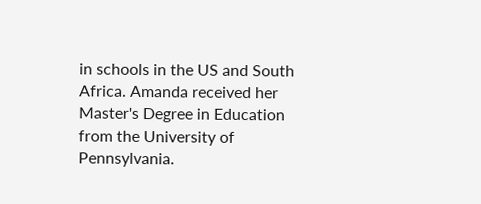in schools in the US and South Africa. Amanda received her Master's Degree in Education from the University of Pennsylvania.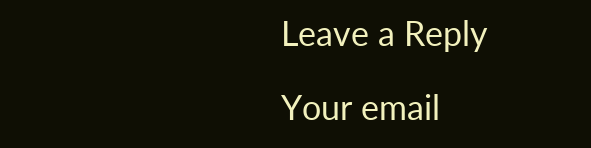Leave a Reply

Your email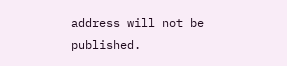address will not be published.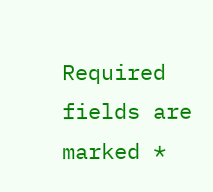Required fields are marked *